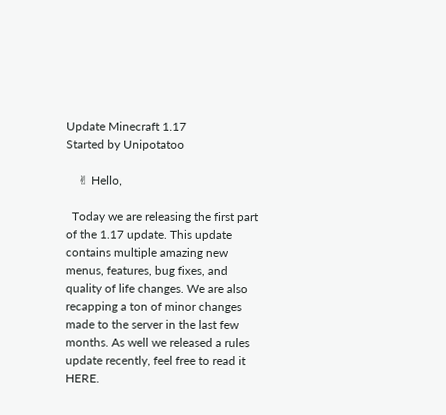Update Minecraft 1.17
Started by Unipotatoo

    ✌ Hello,

  Today we are releasing the first part of the 1.17 update. This update contains multiple amazing new menus, features, bug fixes, and quality of life changes. We are also recapping a ton of minor changes made to the server in the last few months. As well we released a rules update recently, feel free to read it HERE.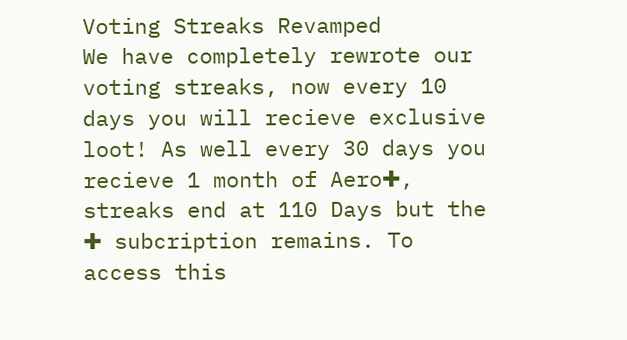Voting Streaks Revamped
We have completely rewrote our voting streaks, now every 10 days you will recieve exclusive loot! As well every 30 days you recieve 1 month of Aero✚, streaks end at 110 Days but the
✚ subcription remains. To access this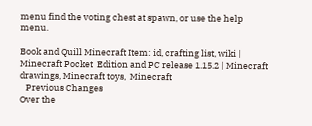menu find the voting chest at spawn, or use the help menu.

Book and Quill Minecraft Item: id, crafting list, wiki | Minecraft Pocket  Edition and PC release 1.15.2 | Minecraft drawings, Minecraft toys,  Minecraft
   Previous Changes
Over the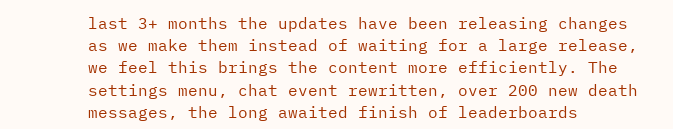last 3+ months the updates have been releasing changes as we make them instead of waiting for a large release, we feel this brings the content more efficiently. The settings menu, chat event rewritten, over 200 new death messages, the long awaited finish of leaderboards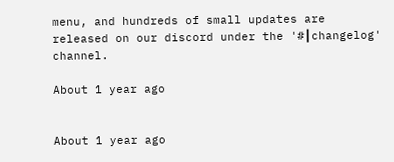menu, and hundreds of small updates are released on our discord under the '#┃changelog' channel.

About 1 year ago


About 1 year ago